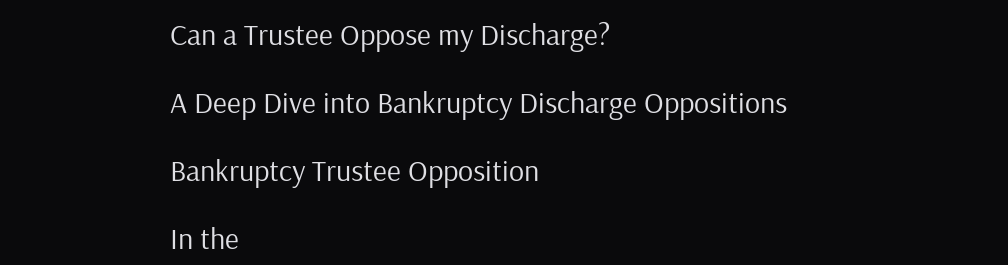Can a Trustee Oppose my Discharge?

A Deep Dive into Bankruptcy Discharge Oppositions

Bankruptcy Trustee Opposition

In the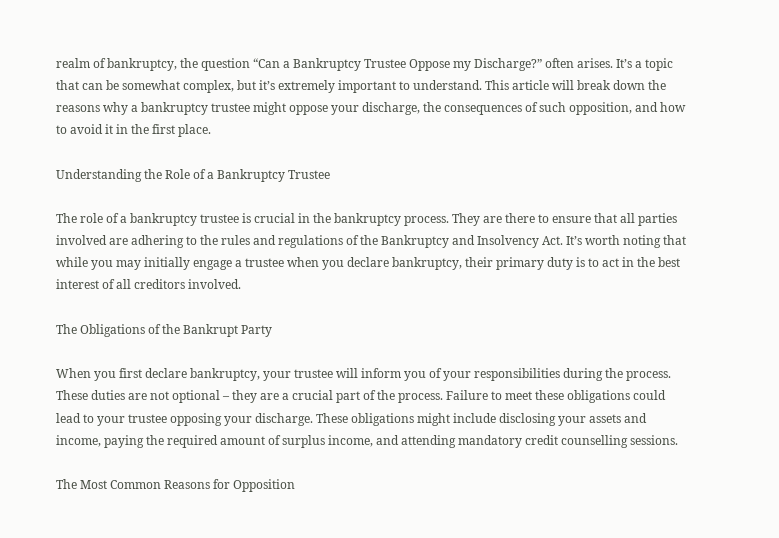realm of bankruptcy, the question “Can a Bankruptcy Trustee Oppose my Discharge?” often arises. It’s a topic that can be somewhat complex, but it’s extremely important to understand. This article will break down the reasons why a bankruptcy trustee might oppose your discharge, the consequences of such opposition, and how to avoid it in the first place.

Understanding the Role of a Bankruptcy Trustee

The role of a bankruptcy trustee is crucial in the bankruptcy process. They are there to ensure that all parties involved are adhering to the rules and regulations of the Bankruptcy and Insolvency Act. It’s worth noting that while you may initially engage a trustee when you declare bankruptcy, their primary duty is to act in the best interest of all creditors involved.

The Obligations of the Bankrupt Party

When you first declare bankruptcy, your trustee will inform you of your responsibilities during the process. These duties are not optional – they are a crucial part of the process. Failure to meet these obligations could lead to your trustee opposing your discharge. These obligations might include disclosing your assets and income, paying the required amount of surplus income, and attending mandatory credit counselling sessions.

The Most Common Reasons for Opposition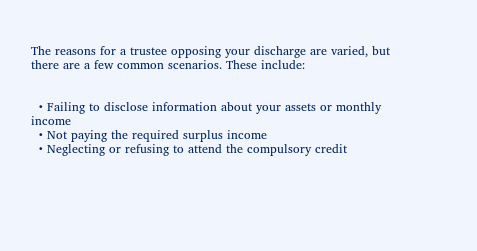The reasons for a trustee opposing your discharge are varied, but there are a few common scenarios. These include:


  • Failing to disclose information about your assets or monthly income
  • Not paying the required surplus income
  • Neglecting or refusing to attend the compulsory credit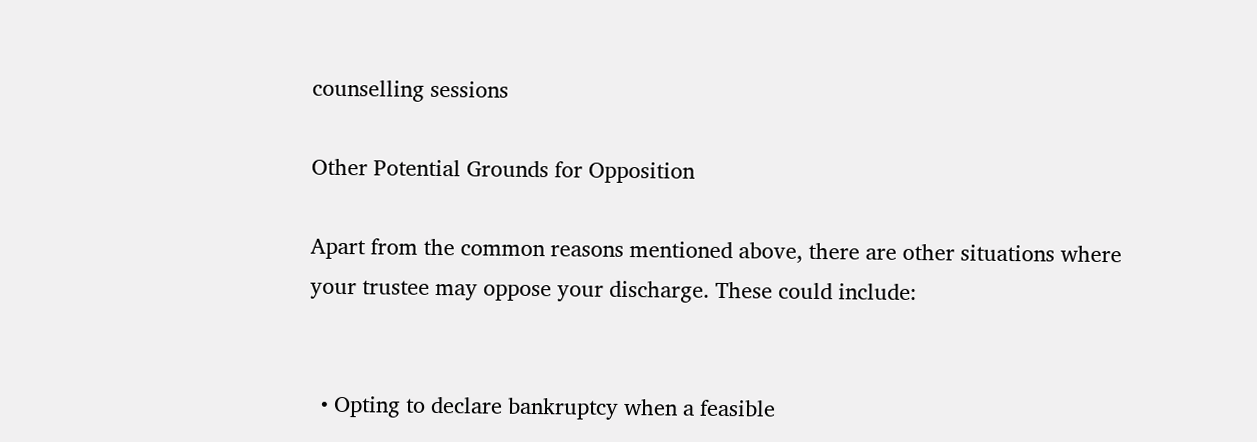counselling sessions

Other Potential Grounds for Opposition

Apart from the common reasons mentioned above, there are other situations where your trustee may oppose your discharge. These could include:


  • Opting to declare bankruptcy when a feasible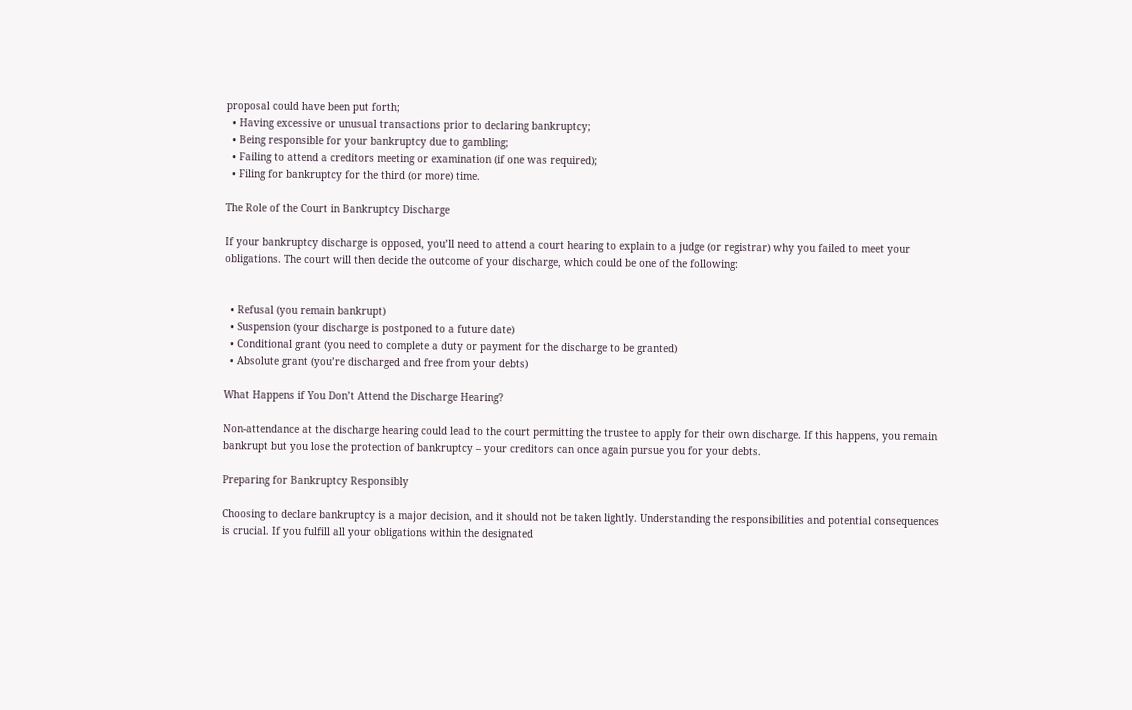proposal could have been put forth;
  • Having excessive or unusual transactions prior to declaring bankruptcy;
  • Being responsible for your bankruptcy due to gambling;
  • Failing to attend a creditors meeting or examination (if one was required);
  • Filing for bankruptcy for the third (or more) time.

The Role of the Court in Bankruptcy Discharge

If your bankruptcy discharge is opposed, you’ll need to attend a court hearing to explain to a judge (or registrar) why you failed to meet your obligations. The court will then decide the outcome of your discharge, which could be one of the following:


  • Refusal (you remain bankrupt)
  • Suspension (your discharge is postponed to a future date)
  • Conditional grant (you need to complete a duty or payment for the discharge to be granted)
  • Absolute grant (you’re discharged and free from your debts)

What Happens if You Don’t Attend the Discharge Hearing?

Non-attendance at the discharge hearing could lead to the court permitting the trustee to apply for their own discharge. If this happens, you remain bankrupt but you lose the protection of bankruptcy – your creditors can once again pursue you for your debts.

Preparing for Bankruptcy Responsibly

Choosing to declare bankruptcy is a major decision, and it should not be taken lightly. Understanding the responsibilities and potential consequences is crucial. If you fulfill all your obligations within the designated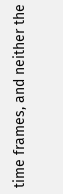time frames, and neither the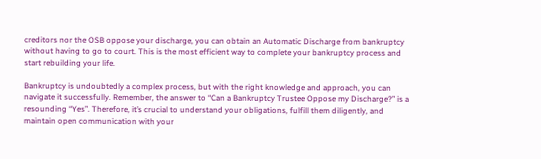creditors nor the OSB oppose your discharge, you can obtain an Automatic Discharge from bankruptcy without having to go to court. This is the most efficient way to complete your bankruptcy process and start rebuilding your life.

Bankruptcy is undoubtedly a complex process, but with the right knowledge and approach, you can navigate it successfully. Remember, the answer to “Can a Bankruptcy Trustee Oppose my Discharge?” is a resounding “Yes”. Therefore, it’s crucial to understand your obligations, fulfill them diligently, and maintain open communication with your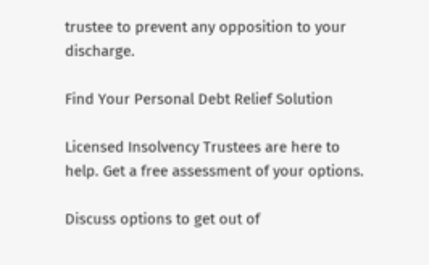trustee to prevent any opposition to your discharge.

Find Your Personal Debt Relief Solution

Licensed Insolvency Trustees are here to help. Get a free assessment of your options.

Discuss options to get out of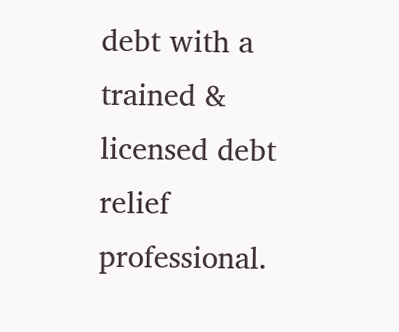debt with a trained & licensed debt relief professional.